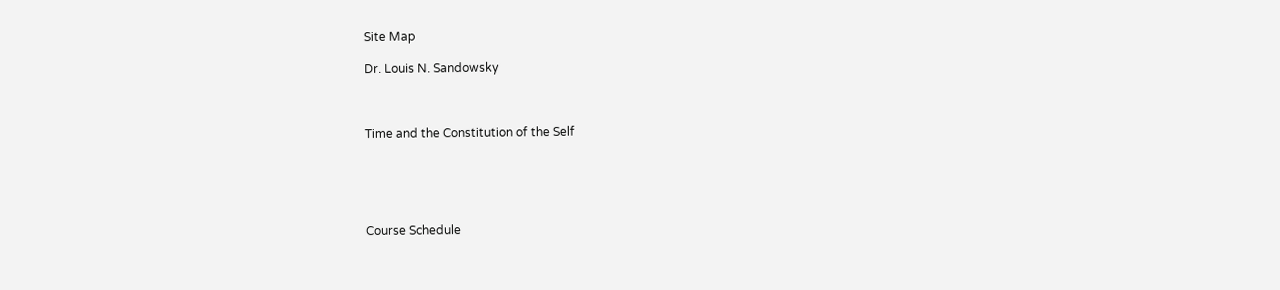Site Map

Dr. Louis N. Sandowsky



Time and the Constitution of the Self





Course Schedule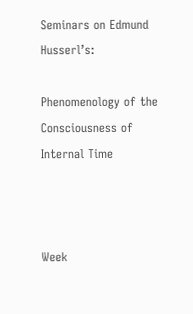Seminars on Edmund Husserl’s:

Phenomenology of the Consciousness of Internal Time



Week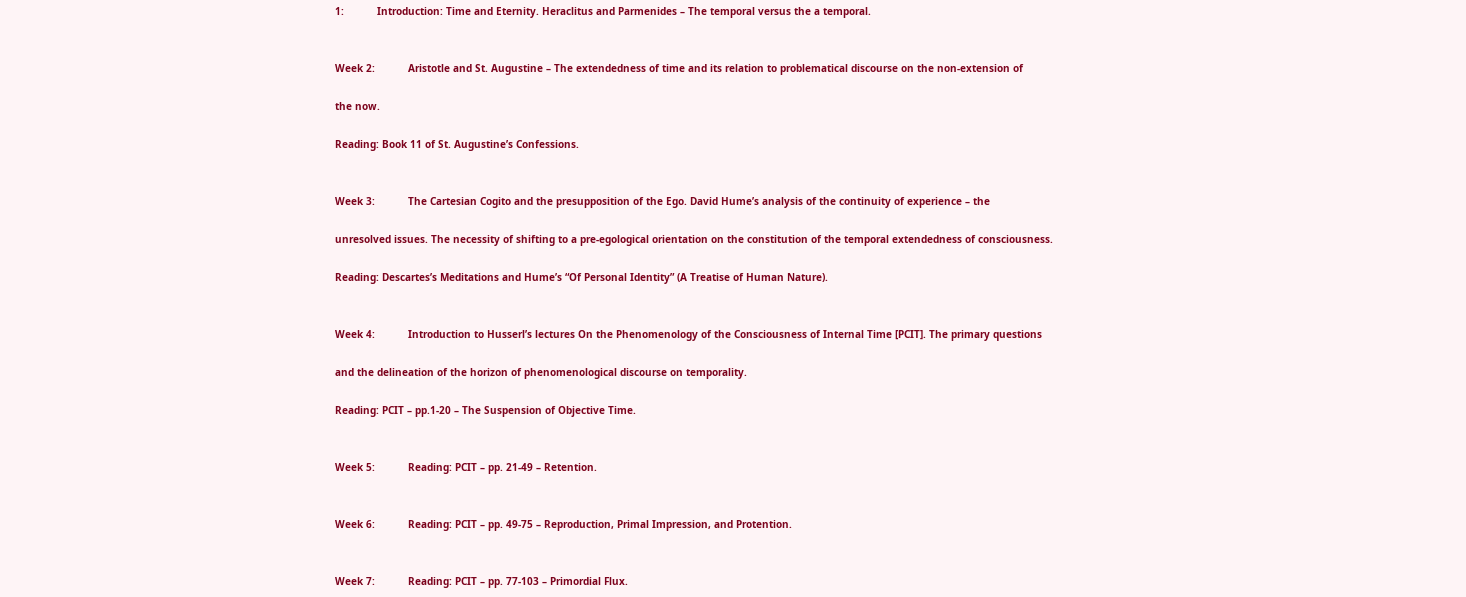1:           Introduction: Time and Eternity. Heraclitus and Parmenides – The temporal versus the a temporal.


Week 2:           Aristotle and St. Augustine – The extendedness of time and its relation to problematical discourse on the non-extension of

the now.

Reading: Book 11 of St. Augustine’s Confessions.


Week 3:           The Cartesian Cogito and the presupposition of the Ego. David Hume’s analysis of the continuity of experience – the

unresolved issues. The necessity of shifting to a pre-egological orientation on the constitution of the temporal extendedness of consciousness.

Reading: Descartes’s Meditations and Hume’s “Of Personal Identity” (A Treatise of Human Nature).


Week 4:           Introduction to Husserl’s lectures On the Phenomenology of the Consciousness of Internal Time [PCIT]. The primary questions

and the delineation of the horizon of phenomenological discourse on temporality.

Reading: PCIT – pp.1-20 – The Suspension of Objective Time.


Week 5:           Reading: PCIT – pp. 21-49 – Retention.


Week 6:           Reading: PCIT – pp. 49-75 – Reproduction, Primal Impression, and Protention.


Week 7:           Reading: PCIT – pp. 77-103 – Primordial Flux.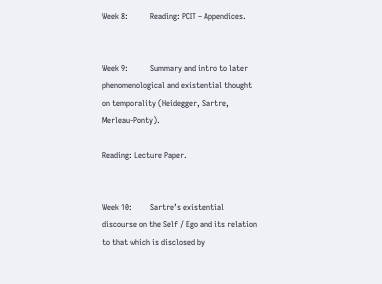Week 8:           Reading: PCIT – Appendices.


Week 9:           Summary and intro to later phenomenological and existential thought on temporality (Heidegger, Sartre, Merleau-Ponty).

Reading: Lecture Paper.


Week 10:         Sartre’s existential discourse on the Self / Ego and its relation to that which is disclosed by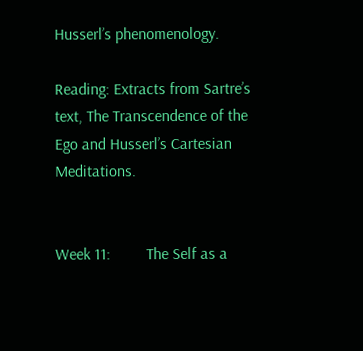Husserl’s phenomenology.

Reading: Extracts from Sartre’s text, The Transcendence of the Ego and Husserl’s Cartesian Meditations.


Week 11:         The Self as a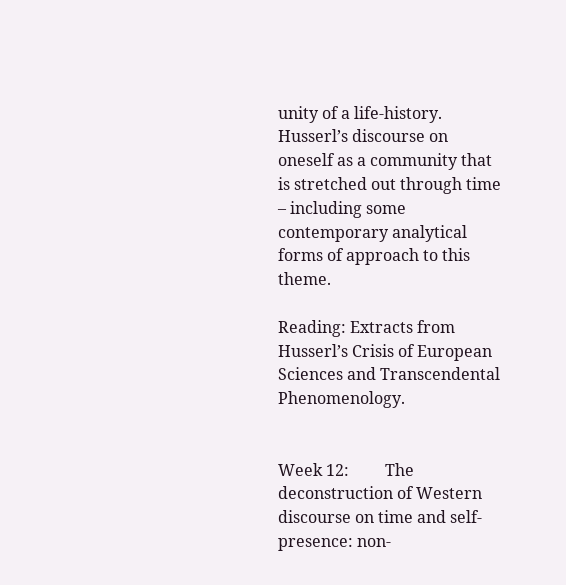unity of a life-history. Husserl’s discourse on oneself as a community that is stretched out through time – including some contemporary analytical forms of approach to this theme.

Reading: Extracts from Husserl’s Crisis of European Sciences and Transcendental Phenomenology.


Week 12:         The deconstruction of Western discourse on time and self-presence: non-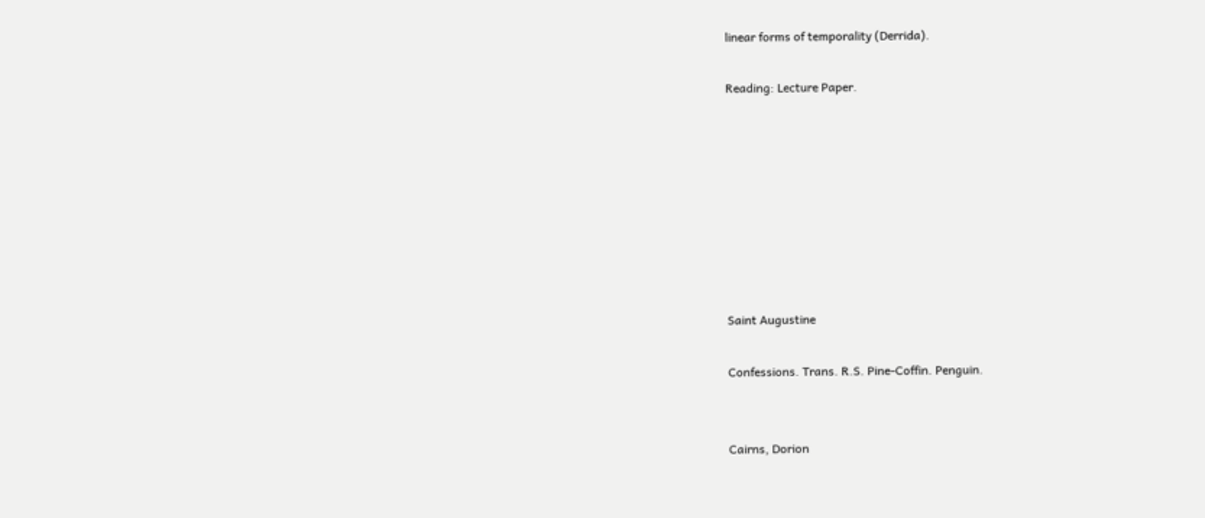linear forms of temporality (Derrida).

Reading: Lecture Paper.








Saint Augustine

Confessions. Trans. R.S. Pine-Coffin. Penguin.


Cairns, Dorion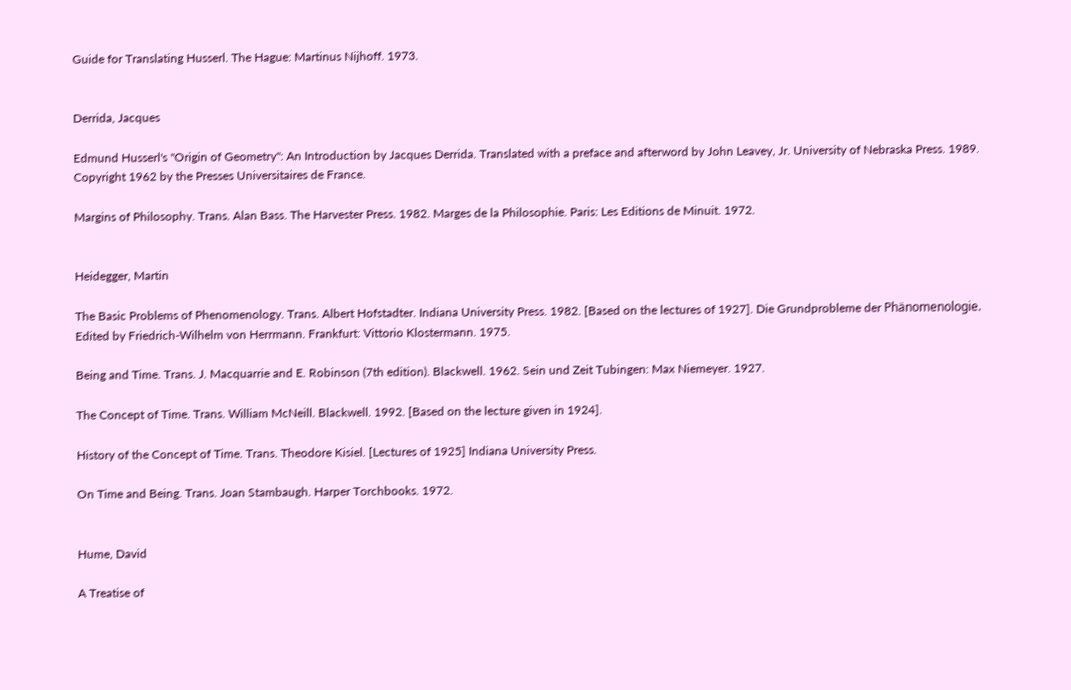Guide for Translating Husserl. The Hague: Martinus Nijhoff. 1973.


Derrida, Jacques

Edmund Husserl's "Origin of Geometry": An Introduction by Jacques Derrida. Translated with a preface and afterword by John Leavey, Jr. University of Nebraska Press. 1989. Copyright 1962 by the Presses Universitaires de France.

Margins of Philosophy. Trans. Alan Bass. The Harvester Press. 1982. Marges de la Philosophie. Paris: Les Editions de Minuit. 1972.


Heidegger, Martin

The Basic Problems of Phenomenology. Trans. Albert Hofstadter. Indiana University Press. 1982. [Based on the lectures of 1927]. Die Grundprobleme der Phänomenologie. Edited by Friedrich-Wilhelm von Herrmann. Frankfurt: Vittorio Klostermann. 1975.

Being and Time. Trans. J. Macquarrie and E. Robinson (7th edition). Blackwell. 1962. Sein und Zeit Tubingen: Max Niemeyer. 1927.

The Concept of Time. Trans. William McNeill. Blackwell. 1992. [Based on the lecture given in 1924].

History of the Concept of Time. Trans. Theodore Kisiel. [Lectures of 1925] Indiana University Press.

On Time and Being. Trans. Joan Stambaugh. Harper Torchbooks. 1972.


Hume, David

A Treatise of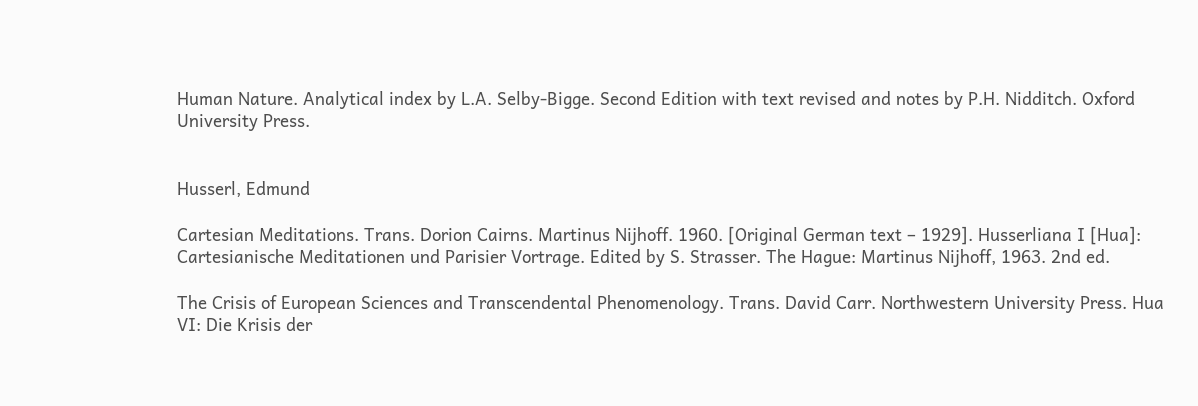Human Nature. Analytical index by L.A. Selby-Bigge. Second Edition with text revised and notes by P.H. Nidditch. Oxford University Press.


Husserl, Edmund

Cartesian Meditations. Trans. Dorion Cairns. Martinus Nijhoff. 1960. [Original German text – 1929]. Husserliana I [Hua]: Cartesianische Meditationen und Parisier Vortrage. Edited by S. Strasser. The Hague: Martinus Nijhoff, 1963. 2nd ed.

The Crisis of European Sciences and Transcendental Phenomenology. Trans. David Carr. Northwestern University Press. Hua VI: Die Krisis der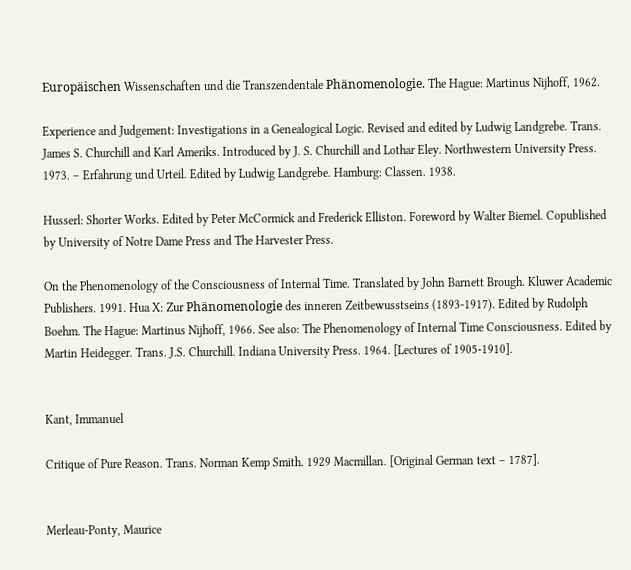Europäischen Wissenschaften und die Transzendentale Phänomenologie. The Hague: Martinus Nijhoff, 1962.

Experience and Judgement: Investigations in a Genealogical Logic. Revised and edited by Ludwig Landgrebe. Trans. James S. Churchill and Karl Ameriks. Introduced by J. S. Churchill and Lothar Eley. Northwestern University Press. 1973. – Erfahrung und Urteil. Edited by Ludwig Landgrebe. Hamburg: Classen. 1938.

Husserl: Shorter Works. Edited by Peter McCormick and Frederick Elliston. Foreword by Walter Biemel. Copublished by University of Notre Dame Press and The Harvester Press.

On the Phenomenology of the Consciousness of Internal Time. Translated by John Barnett Brough. Kluwer Academic Publishers. 1991. Hua X: Zur Phänomenologie des inneren Zeitbewusstseins (1893-1917). Edited by Rudolph Boehm. The Hague: Martinus Nijhoff, 1966. See also: The Phenomenology of Internal Time Consciousness. Edited by Martin Heidegger. Trans. J.S. Churchill. Indiana University Press. 1964. [Lectures of 1905-1910].


Kant, Immanuel

Critique of Pure Reason. Trans. Norman Kemp Smith. 1929 Macmillan. [Original German text – 1787].


Merleau-Ponty, Maurice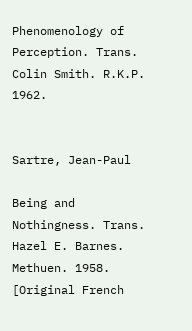Phenomenology of Perception. Trans. Colin Smith. R.K.P. 1962.


Sartre, Jean-Paul

Being and Nothingness. Trans. Hazel E. Barnes. Methuen. 1958. [Original French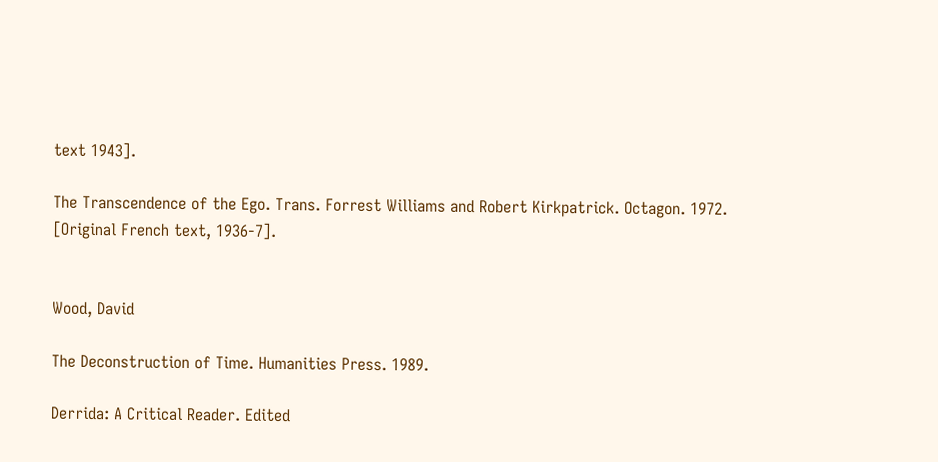text 1943].

The Transcendence of the Ego. Trans. Forrest Williams and Robert Kirkpatrick. Octagon. 1972. [Original French text, 1936-7].


Wood, David

The Deconstruction of Time. Humanities Press. 1989.

Derrida: A Critical Reader. Edited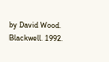by David Wood. Blackwell. 1992.